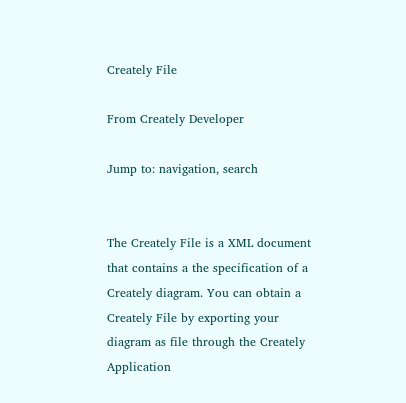Creately File

From Creately Developer

Jump to: navigation, search


The Creately File is a XML document that contains a the specification of a Creately diagram. You can obtain a Creately File by exporting your diagram as file through the Creately Application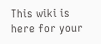This wiki is here for your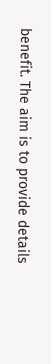benefit. The aim is to provide details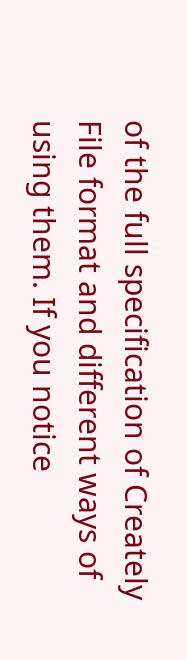of the full specification of Creately File format and different ways of using them. If you notice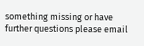something missing or have further questions please email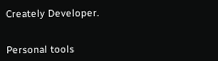Creately Developer.


Personal tools